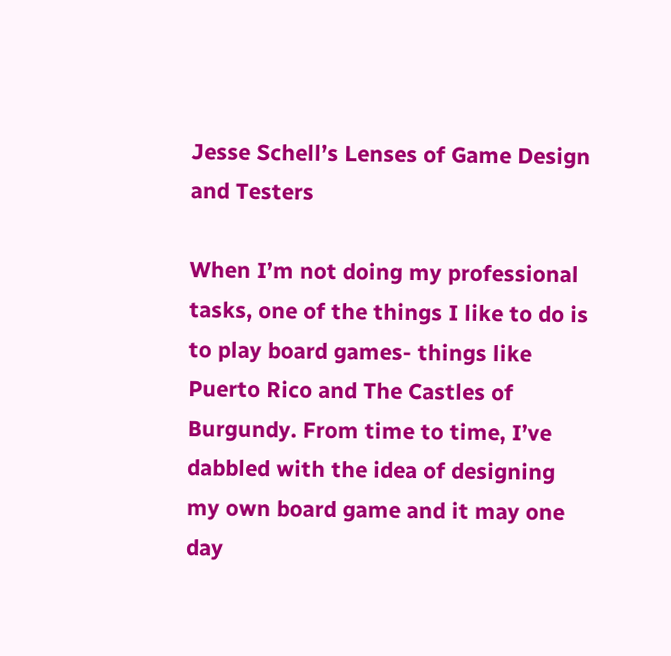Jesse Schell’s Lenses of Game Design and Testers

When I’m not doing my professional tasks, one of the things I like to do is to play board games- things like Puerto Rico and The Castles of Burgundy. From time to time, I’ve dabbled with the idea of designing my own board game and it may one day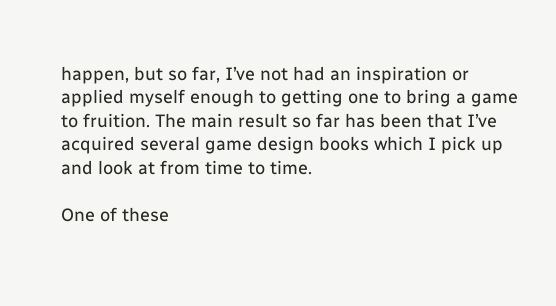happen, but so far, I’ve not had an inspiration or applied myself enough to getting one to bring a game to fruition. The main result so far has been that I’ve acquired several game design books which I pick up and look at from time to time.

One of these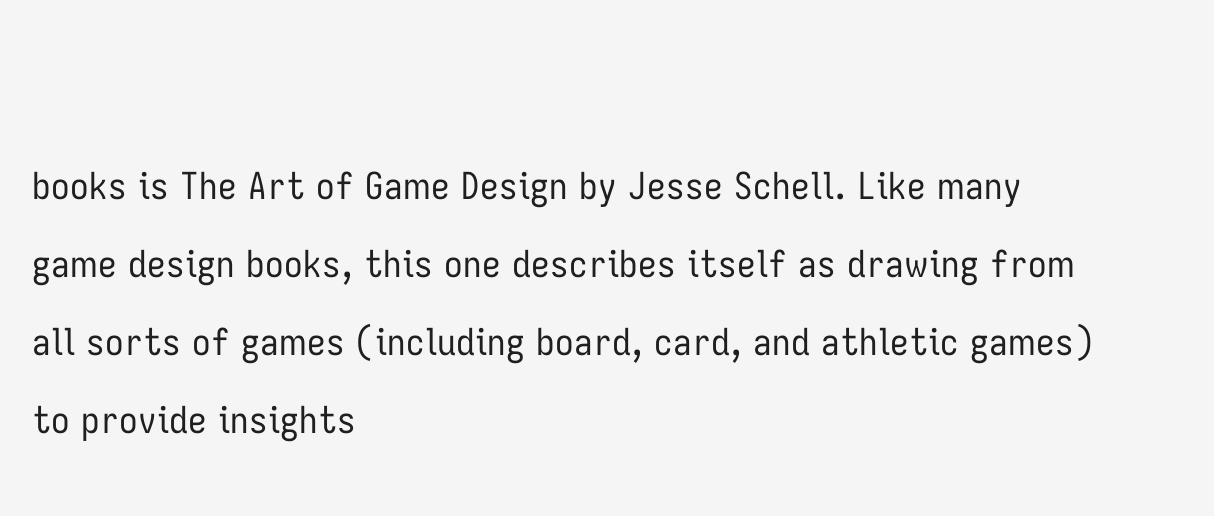books is The Art of Game Design by Jesse Schell. Like many game design books, this one describes itself as drawing from all sorts of games (including board, card, and athletic games) to provide insights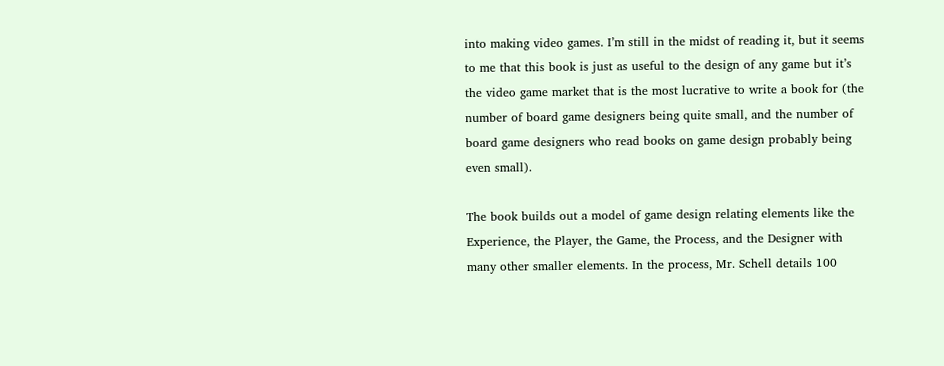into making video games. I’m still in the midst of reading it, but it seems to me that this book is just as useful to the design of any game but it’s the video game market that is the most lucrative to write a book for (the number of board game designers being quite small, and the number of board game designers who read books on game design probably being even small).

The book builds out a model of game design relating elements like the Experience, the Player, the Game, the Process, and the Designer with many other smaller elements. In the process, Mr. Schell details 100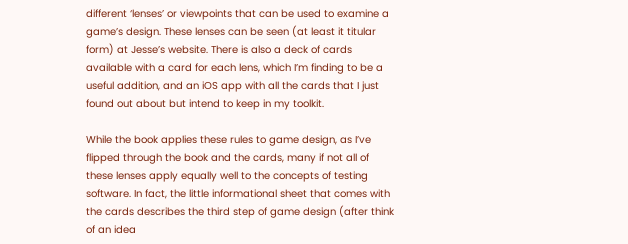different ‘lenses’ or viewpoints that can be used to examine a game’s design. These lenses can be seen (at least it titular form) at Jesse’s website. There is also a deck of cards available with a card for each lens, which I’m finding to be a useful addition, and an iOS app with all the cards that I just found out about but intend to keep in my toolkit.

While the book applies these rules to game design, as I’ve flipped through the book and the cards, many if not all of these lenses apply equally well to the concepts of testing software. In fact, the little informational sheet that comes with the cards describes the third step of game design (after think of an idea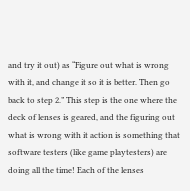and try it out) as “Figure out what is wrong with it, and change it so it is better. Then go back to step 2.” This step is the one where the deck of lenses is geared, and the figuring out what is wrong with it action is something that software testers (like game playtesters) are doing all the time! Each of the lenses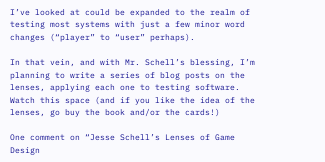I’ve looked at could be expanded to the realm of testing most systems with just a few minor word changes (“player” to “user” perhaps).

In that vein, and with Mr. Schell’s blessing, I’m planning to write a series of blog posts on the lenses, applying each one to testing software. Watch this space (and if you like the idea of the lenses, go buy the book and/or the cards!)

One comment on “Jesse Schell’s Lenses of Game Design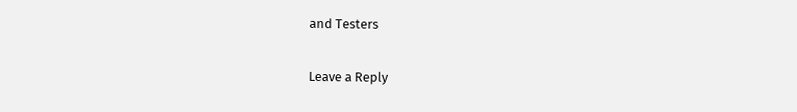and Testers

Leave a Reply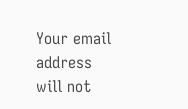Your email address will not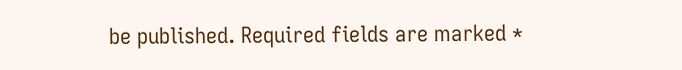be published. Required fields are marked *